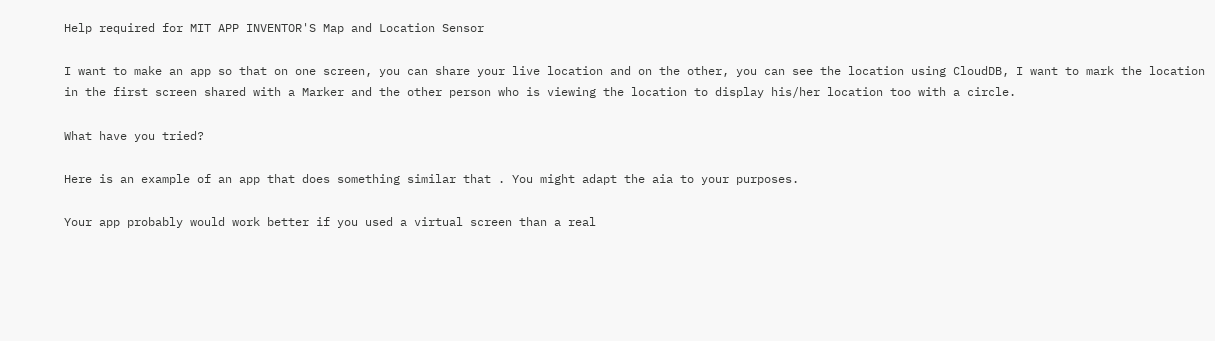Help required for MIT APP INVENTOR'S Map and Location Sensor

I want to make an app so that on one screen, you can share your live location and on the other, you can see the location using CloudDB, I want to mark the location in the first screen shared with a Marker and the other person who is viewing the location to display his/her location too with a circle.

What have you tried?

Here is an example of an app that does something similar that . You might adapt the aia to your purposes.

Your app probably would work better if you used a virtual screen than a real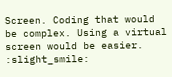Screen. Coding that would be complex. Using a virtual screen would be easier. :slight_smile: